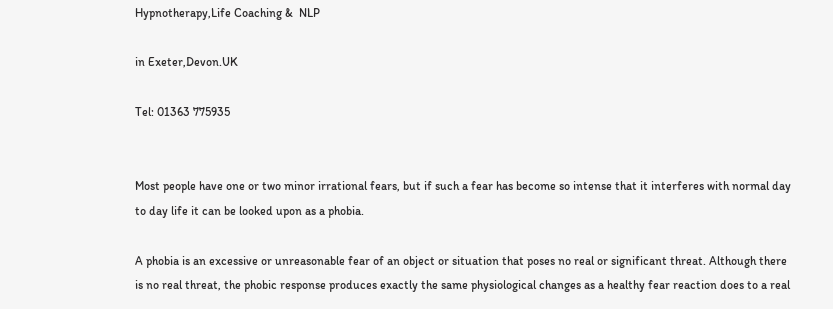Hypnotherapy,Life Coaching &  NLP

in Exeter,Devon.UK

Tel: 01363 775935


Most people have one or two minor irrational fears, but if such a fear has become so intense that it interferes with normal day to day life it can be looked upon as a phobia.

A phobia is an excessive or unreasonable fear of an object or situation that poses no real or significant threat. Although there is no real threat, the phobic response produces exactly the same physiological changes as a healthy fear reaction does to a real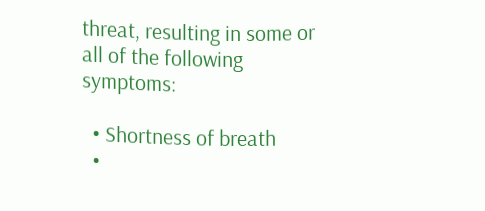threat, resulting in some or all of the following symptoms:

  • Shortness of breath
  •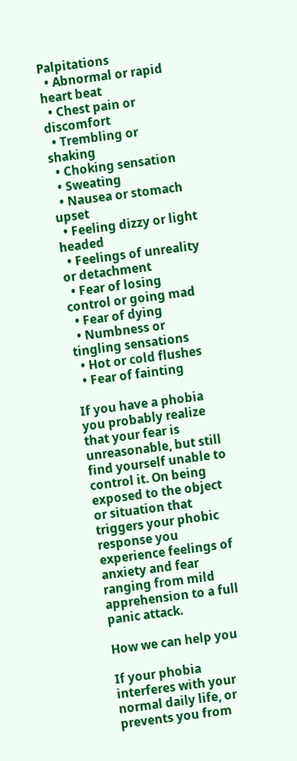Palpitations
  • Abnormal or rapid heart beat
  • Chest pain or discomfort
  • Trembling or shaking
  • Choking sensation
  • Sweating
  • Nausea or stomach upset
  • Feeling dizzy or light headed
  • Feelings of unreality or detachment
  • Fear of losing control or going mad
  • Fear of dying
  • Numbness or tingling sensations
  • Hot or cold flushes
  • Fear of fainting

If you have a phobia you probably realize that your fear is unreasonable, but still find yourself unable to control it. On being exposed to the object or situation that triggers your phobic response you experience feelings of anxiety and fear ranging from mild apprehension to a full panic attack.

How we can help you

If your phobia interferes with your normal daily life, or prevents you from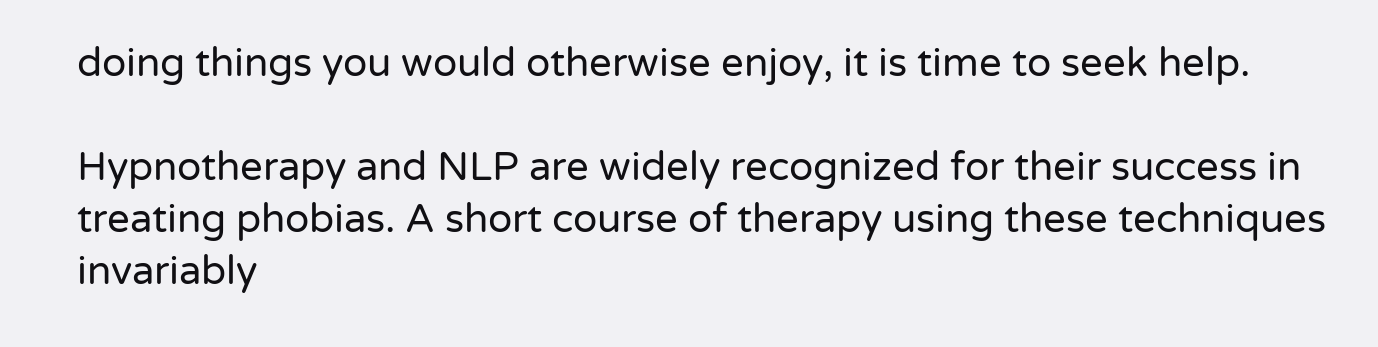doing things you would otherwise enjoy, it is time to seek help.

Hypnotherapy and NLP are widely recognized for their success in treating phobias. A short course of therapy using these techniques invariably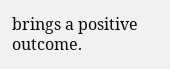brings a positive outcome.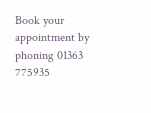Book your appointment by phoning 01363 775935